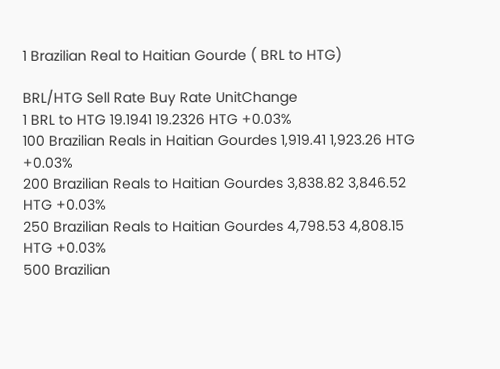1 Brazilian Real to Haitian Gourde ( BRL to HTG)

BRL/HTG Sell Rate Buy Rate UnitChange
1 BRL to HTG 19.1941 19.2326 HTG +0.03%
100 Brazilian Reals in Haitian Gourdes 1,919.41 1,923.26 HTG +0.03%
200 Brazilian Reals to Haitian Gourdes 3,838.82 3,846.52 HTG +0.03%
250 Brazilian Reals to Haitian Gourdes 4,798.53 4,808.15 HTG +0.03%
500 Brazilian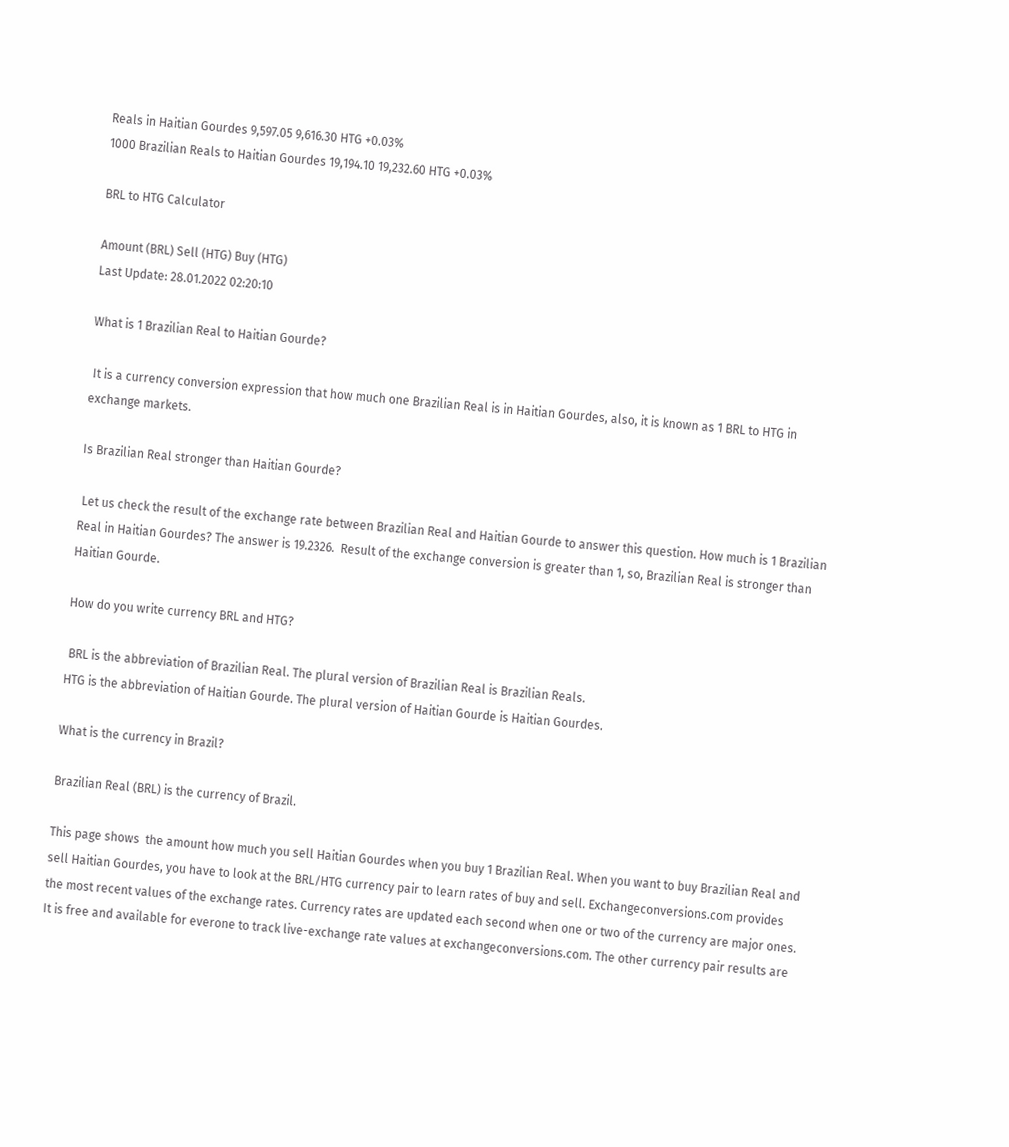Reals in Haitian Gourdes 9,597.05 9,616.30 HTG +0.03%
1000 Brazilian Reals to Haitian Gourdes 19,194.10 19,232.60 HTG +0.03%

BRL to HTG Calculator

Amount (BRL) Sell (HTG) Buy (HTG)
Last Update: 28.01.2022 02:20:10

What is 1 Brazilian Real to Haitian Gourde?

 It is a currency conversion expression that how much one Brazilian Real is in Haitian Gourdes, also, it is known as 1 BRL to HTG in exchange markets.

Is Brazilian Real stronger than Haitian Gourde?

 Let us check the result of the exchange rate between Brazilian Real and Haitian Gourde to answer this question. How much is 1 Brazilian Real in Haitian Gourdes? The answer is 19.2326.  Result of the exchange conversion is greater than 1, so, Brazilian Real is stronger than Haitian Gourde.

How do you write currency BRL and HTG?

 BRL is the abbreviation of Brazilian Real. The plural version of Brazilian Real is Brazilian Reals.
HTG is the abbreviation of Haitian Gourde. The plural version of Haitian Gourde is Haitian Gourdes.

What is the currency in Brazil?

Brazilian Real (BRL) is the currency of Brazil.

This page shows  the amount how much you sell Haitian Gourdes when you buy 1 Brazilian Real. When you want to buy Brazilian Real and sell Haitian Gourdes, you have to look at the BRL/HTG currency pair to learn rates of buy and sell. Exchangeconversions.com provides the most recent values of the exchange rates. Currency rates are updated each second when one or two of the currency are major ones. It is free and available for everone to track live-exchange rate values at exchangeconversions.com. The other currency pair results are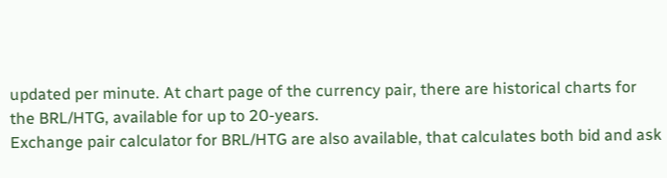updated per minute. At chart page of the currency pair, there are historical charts for the BRL/HTG, available for up to 20-years.
Exchange pair calculator for BRL/HTG are also available, that calculates both bid and ask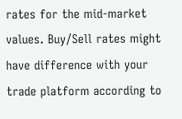rates for the mid-market values. Buy/Sell rates might have difference with your trade platform according to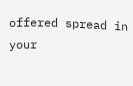offered spread in your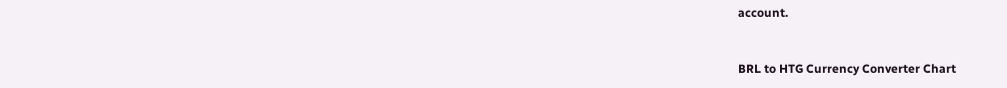account.


BRL to HTG Currency Converter Chart